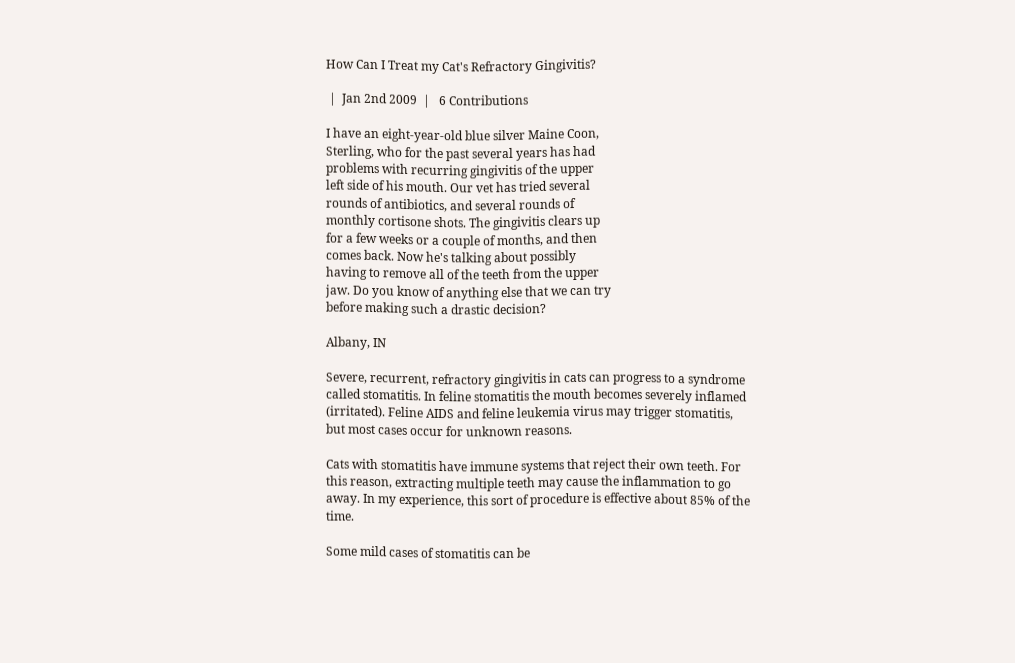How Can I Treat my Cat's Refractory Gingivitis?

 |  Jan 2nd 2009  |   6 Contributions

I have an eight-year-old blue silver Maine Coon,
Sterling, who for the past several years has had
problems with recurring gingivitis of the upper
left side of his mouth. Our vet has tried several
rounds of antibiotics, and several rounds of
monthly cortisone shots. The gingivitis clears up
for a few weeks or a couple of months, and then
comes back. Now he's talking about possibly
having to remove all of the teeth from the upper
jaw. Do you know of anything else that we can try
before making such a drastic decision?

Albany, IN

Severe, recurrent, refractory gingivitis in cats can progress to a syndrome called stomatitis. In feline stomatitis the mouth becomes severely inflamed (irritated). Feline AIDS and feline leukemia virus may trigger stomatitis, but most cases occur for unknown reasons.

Cats with stomatitis have immune systems that reject their own teeth. For this reason, extracting multiple teeth may cause the inflammation to go away. In my experience, this sort of procedure is effective about 85% of the time.

Some mild cases of stomatitis can be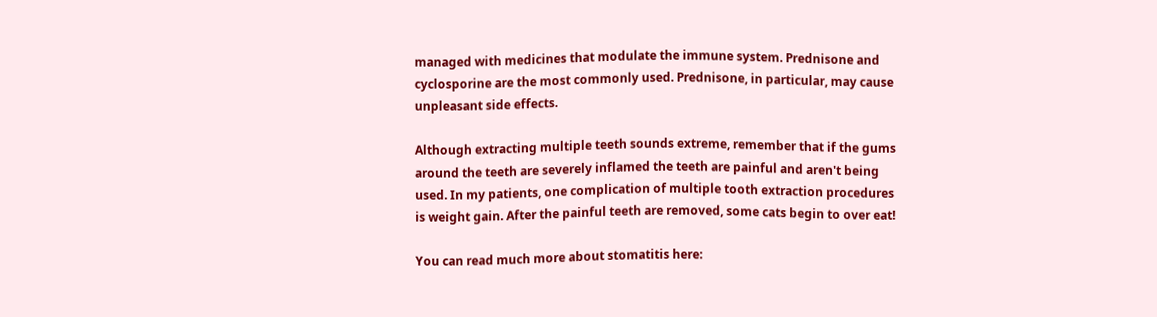managed with medicines that modulate the immune system. Prednisone and cyclosporine are the most commonly used. Prednisone, in particular, may cause unpleasant side effects.

Although extracting multiple teeth sounds extreme, remember that if the gums around the teeth are severely inflamed the teeth are painful and aren't being used. In my patients, one complication of multiple tooth extraction procedures is weight gain. After the painful teeth are removed, some cats begin to over eat!

You can read much more about stomatitis here: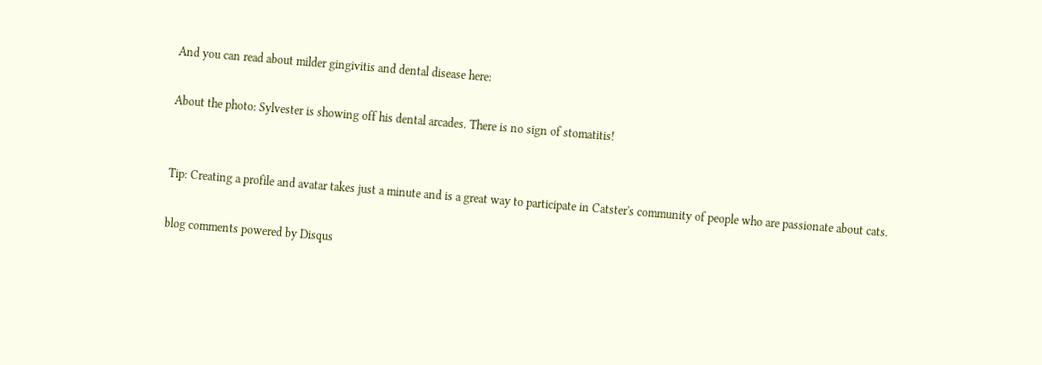And you can read about milder gingivitis and dental disease here:

About the photo: Sylvester is showing off his dental arcades. There is no sign of stomatitis!


Tip: Creating a profile and avatar takes just a minute and is a great way to participate in Catster's community of people who are passionate about cats.

blog comments powered by Disqus